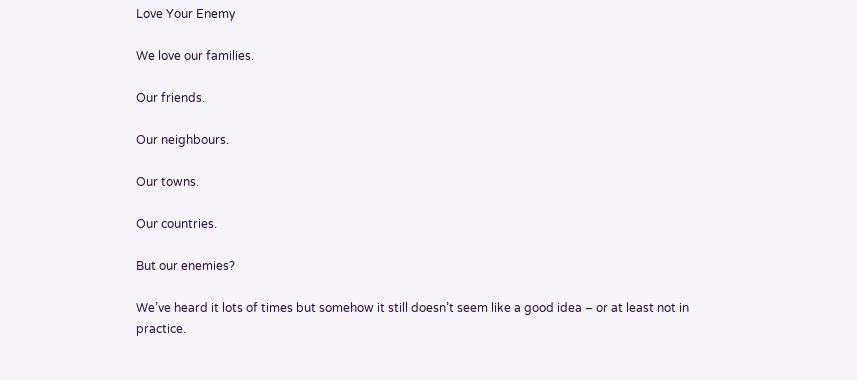Love Your Enemy

We love our families.

Our friends.

Our neighbours.

Our towns.

Our countries.

But our enemies?

We’ve heard it lots of times but somehow it still doesn’t seem like a good idea – or at least not in practice.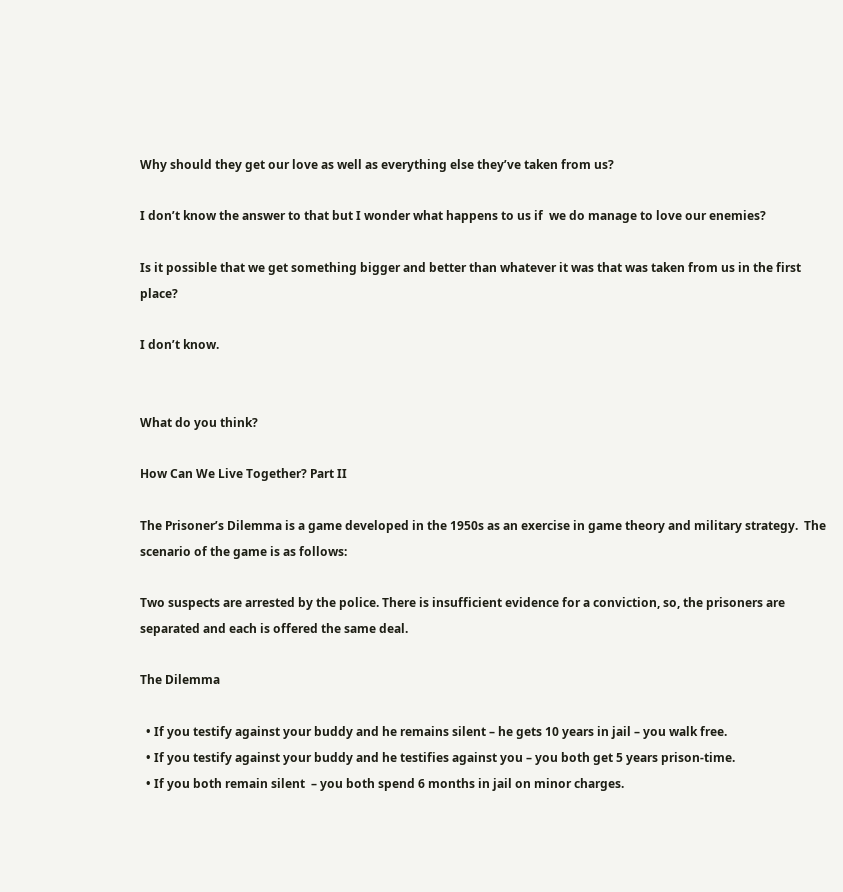Why should they get our love as well as everything else they’ve taken from us?

I don’t know the answer to that but I wonder what happens to us if  we do manage to love our enemies?

Is it possible that we get something bigger and better than whatever it was that was taken from us in the first place?

I don’t know.


What do you think?

How Can We Live Together? Part II

The Prisoner’s Dilemma is a game developed in the 1950s as an exercise in game theory and military strategy.  The scenario of the game is as follows:

Two suspects are arrested by the police. There is insufficient evidence for a conviction, so, the prisoners are separated and each is offered the same deal.

The Dilemma

  • If you testify against your buddy and he remains silent – he gets 10 years in jail – you walk free.
  • If you testify against your buddy and he testifies against you – you both get 5 years prison-time.
  • If you both remain silent  – you both spend 6 months in jail on minor charges.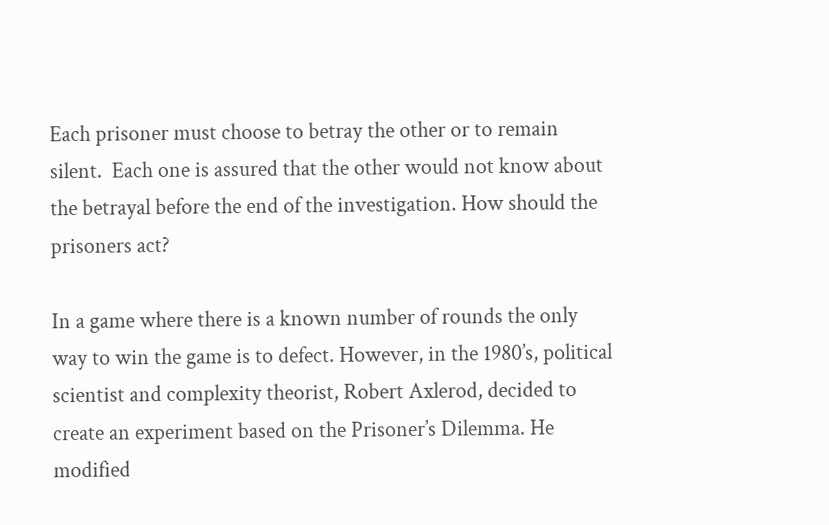Each prisoner must choose to betray the other or to remain silent.  Each one is assured that the other would not know about the betrayal before the end of the investigation. How should the prisoners act?

In a game where there is a known number of rounds the only way to win the game is to defect. However, in the 1980’s, political scientist and complexity theorist, Robert Axlerod, decided to create an experiment based on the Prisoner’s Dilemma. He modified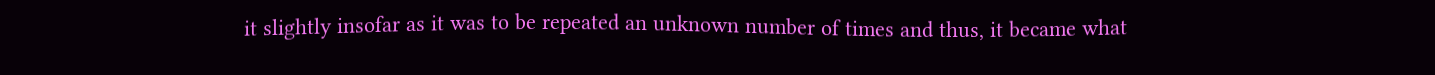it slightly insofar as it was to be repeated an unknown number of times and thus, it became what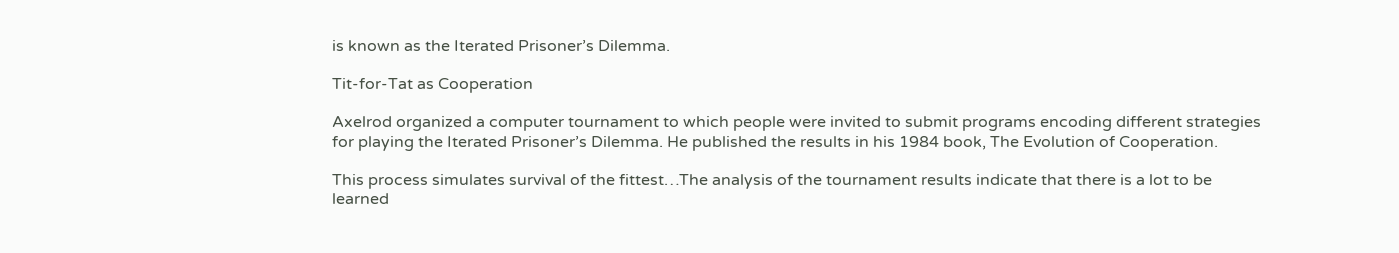is known as the Iterated Prisoner’s Dilemma.

Tit-for-Tat as Cooperation

Axelrod organized a computer tournament to which people were invited to submit programs encoding different strategies for playing the Iterated Prisoner’s Dilemma. He published the results in his 1984 book, The Evolution of Cooperation.

This process simulates survival of the fittest…The analysis of the tournament results indicate that there is a lot to be learned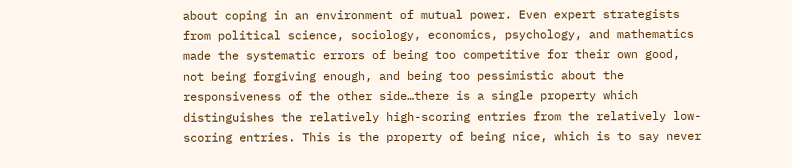about coping in an environment of mutual power. Even expert strategists from political science, sociology, economics, psychology, and mathematics made the systematic errors of being too competitive for their own good, not being forgiving enough, and being too pessimistic about the responsiveness of the other side…there is a single property which distinguishes the relatively high-scoring entries from the relatively low-scoring entries. This is the property of being nice, which is to say never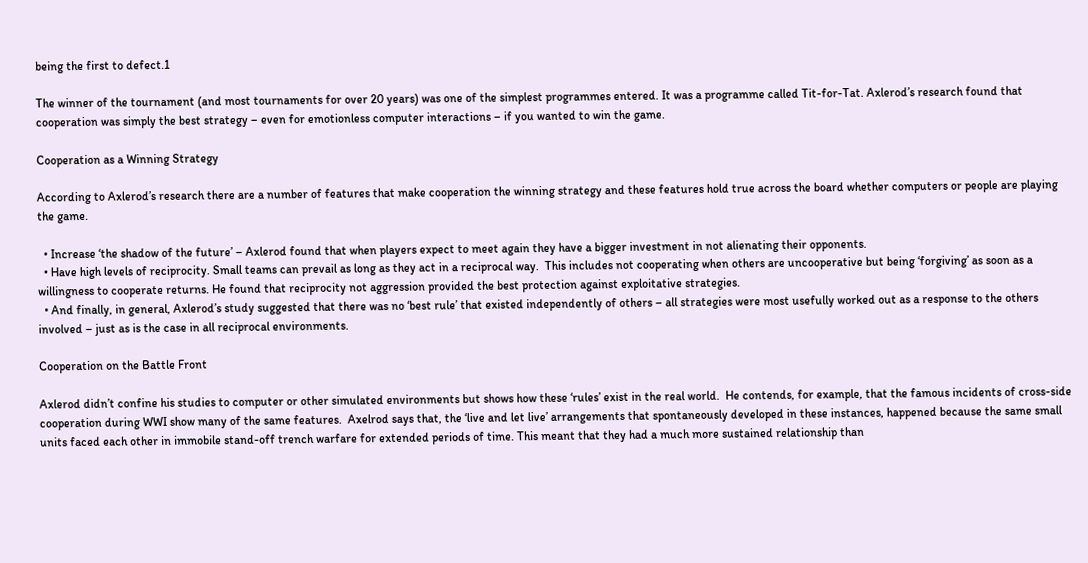being the first to defect.1

The winner of the tournament (and most tournaments for over 20 years) was one of the simplest programmes entered. It was a programme called Tit-for-Tat. Axlerod’s research found that cooperation was simply the best strategy – even for emotionless computer interactions – if you wanted to win the game.

Cooperation as a Winning Strategy

According to Axlerod’s research there are a number of features that make cooperation the winning strategy and these features hold true across the board whether computers or people are playing the game.

  • Increase ‘the shadow of the future’ – Axlerod found that when players expect to meet again they have a bigger investment in not alienating their opponents.
  • Have high levels of reciprocity. Small teams can prevail as long as they act in a reciprocal way.  This includes not cooperating when others are uncooperative but being ‘forgiving’ as soon as a willingness to cooperate returns. He found that reciprocity not aggression provided the best protection against exploitative strategies.
  • And finally, in general, Axlerod’s study suggested that there was no ‘best rule’ that existed independently of others – all strategies were most usefully worked out as a response to the others involved – just as is the case in all reciprocal environments.

Cooperation on the Battle Front

Axlerod didn’t confine his studies to computer or other simulated environments but shows how these ‘rules’ exist in the real world.  He contends, for example, that the famous incidents of cross-side cooperation during WWI show many of the same features.  Axelrod says that, the ‘live and let live’ arrangements that spontaneously developed in these instances, happened because the same small units faced each other in immobile stand-off trench warfare for extended periods of time. This meant that they had a much more sustained relationship than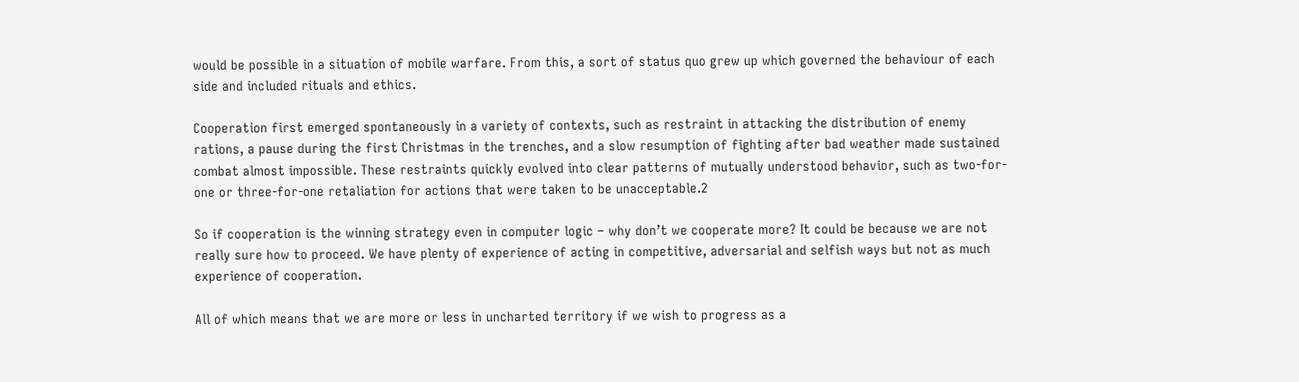would be possible in a situation of mobile warfare. From this, a sort of status quo grew up which governed the behaviour of each side and included rituals and ethics.

Cooperation first emerged spontaneously in a variety of contexts, such as restraint in attacking the distribution of enemy rations, a pause during the first Christmas in the trenches, and a slow resumption of fighting after bad weather made sustained combat almost impossible. These restraints quickly evolved into clear patterns of mutually understood behavior, such as two-for-one or three-for-one retaliation for actions that were taken to be unacceptable.2

So if cooperation is the winning strategy even in computer logic – why don’t we cooperate more? It could be because we are not really sure how to proceed. We have plenty of experience of acting in competitive, adversarial and selfish ways but not as much experience of cooperation.

All of which means that we are more or less in uncharted territory if we wish to progress as a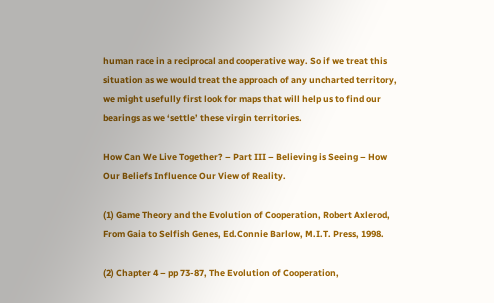human race in a reciprocal and cooperative way. So if we treat this situation as we would treat the approach of any uncharted territory, we might usefully first look for maps that will help us to find our bearings as we ‘settle’ these virgin territories.

How Can We Live Together? – Part III – Believing is Seeing – How Our Beliefs Influence Our View of Reality.

(1) Game Theory and the Evolution of Cooperation, Robert Axlerod, From Gaia to Selfish Genes, Ed.Connie Barlow, M.I.T. Press, 1998.

(2) Chapter 4 – pp 73-87, The Evolution of Cooperation,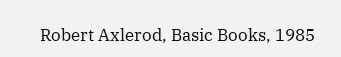Robert Axlerod, Basic Books, 1985